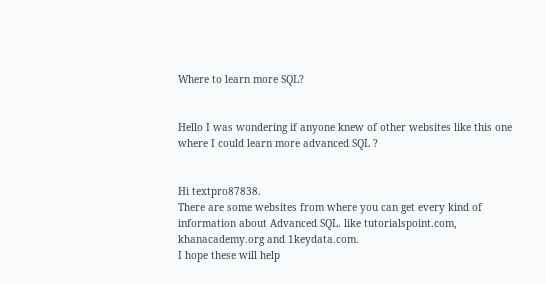Where to learn more SQL?


Hello I was wondering if anyone knew of other websites like this one where I could learn more advanced SQL ?


Hi textpro87838.
There are some websites from where you can get every kind of information about Advanced SQL. like tutorialspoint.com, khanacademy.org and 1keydata.com.
I hope these will help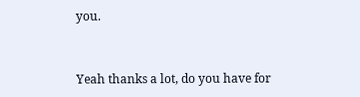you.


Yeah thanks a lot, do you have for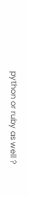python or ruby as well ?